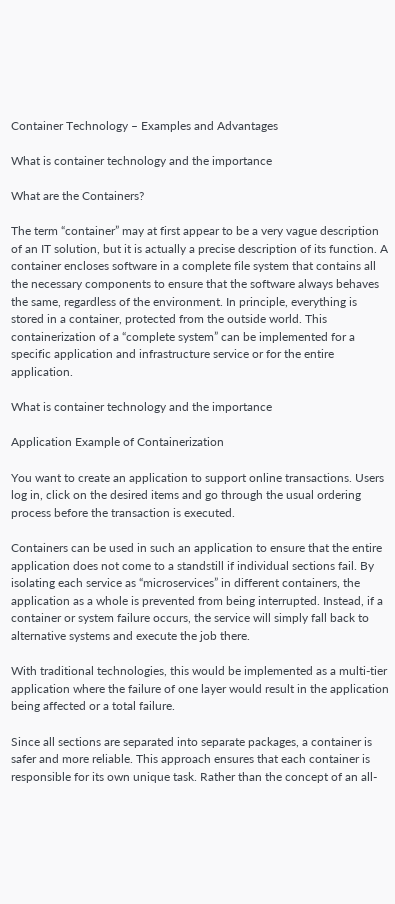Container Technology – Examples and Advantages

What is container technology and the importance

What are the Containers?

The term “container” may at first appear to be a very vague description of an IT solution, but it is actually a precise description of its function. A container encloses software in a complete file system that contains all the necessary components to ensure that the software always behaves the same, regardless of the environment. In principle, everything is stored in a container, protected from the outside world. This containerization of a “complete system” can be implemented for a specific application and infrastructure service or for the entire application.

What is container technology and the importance

Application Example of Containerization

You want to create an application to support online transactions. Users log in, click on the desired items and go through the usual ordering process before the transaction is executed.

Containers can be used in such an application to ensure that the entire application does not come to a standstill if individual sections fail. By isolating each service as “microservices” in different containers, the application as a whole is prevented from being interrupted. Instead, if a container or system failure occurs, the service will simply fall back to alternative systems and execute the job there.

With traditional technologies, this would be implemented as a multi-tier application where the failure of one layer would result in the application being affected or a total failure.

Since all sections are separated into separate packages, a container is safer and more reliable. This approach ensures that each container is responsible for its own unique task. Rather than the concept of an all-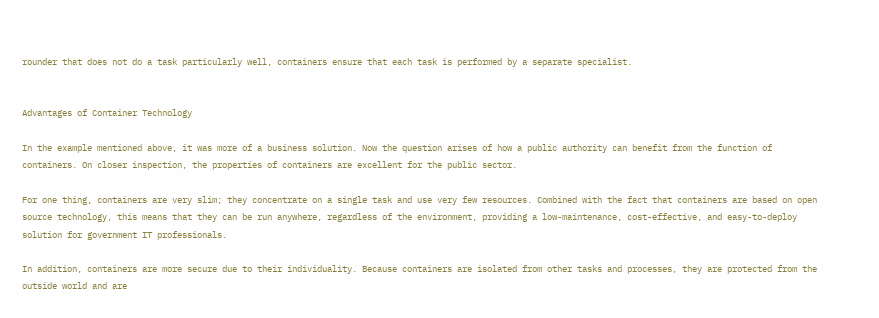rounder that does not do a task particularly well, containers ensure that each task is performed by a separate specialist.


Advantages of Container Technology

In the example mentioned above, it was more of a business solution. Now the question arises of how a public authority can benefit from the function of containers. On closer inspection, the properties of containers are excellent for the public sector.

For one thing, containers are very slim; they concentrate on a single task and use very few resources. Combined with the fact that containers are based on open source technology, this means that they can be run anywhere, regardless of the environment, providing a low-maintenance, cost-effective, and easy-to-deploy solution for government IT professionals.

In addition, containers are more secure due to their individuality. Because containers are isolated from other tasks and processes, they are protected from the outside world and are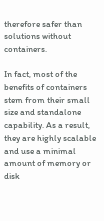therefore safer than solutions without containers.

In fact, most of the benefits of containers stem from their small size and standalone capability. As a result, they are highly scalable and use a minimal amount of memory or disk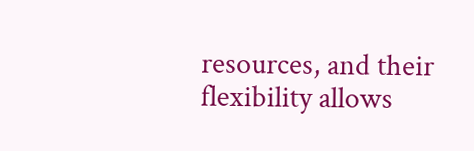resources, and their flexibility allows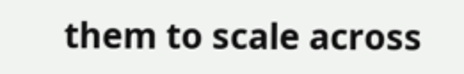them to scale across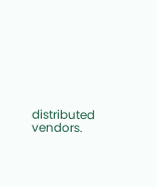distributed vendors.